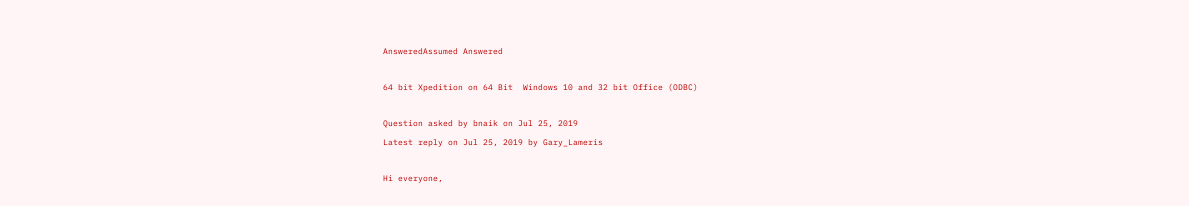AnsweredAssumed Answered

64 bit Xpedition on 64 Bit  Windows 10 and 32 bit Office (ODBC)

Question asked by bnaik on Jul 25, 2019
Latest reply on Jul 25, 2019 by Gary_Lameris

Hi everyone,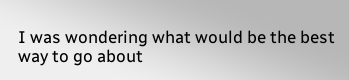I was wondering what would be the best way to go about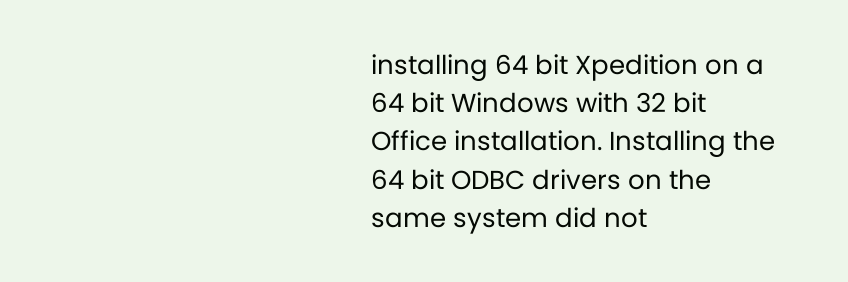installing 64 bit Xpedition on a 64 bit Windows with 32 bit Office installation. Installing the 64 bit ODBC drivers on the same system did not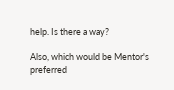help. Is there a way?

Also, which would be Mentor's preferred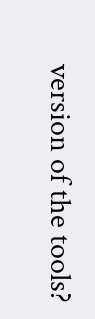version of the tools?